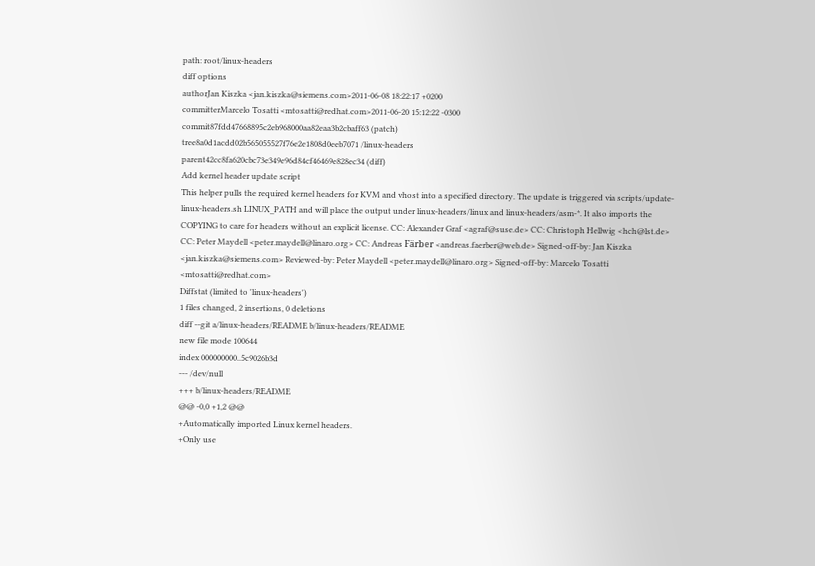path: root/linux-headers
diff options
authorJan Kiszka <jan.kiszka@siemens.com>2011-06-08 18:22:17 +0200
committerMarcelo Tosatti <mtosatti@redhat.com>2011-06-20 15:12:22 -0300
commit87fdd47668895c2eb968000aa82eaa3b2cbaff63 (patch)
tree8a0d1acdd02b565055527f76e2e1808d0eeb7071 /linux-headers
parent42cc8fa620cbc73e349e96d84cf46469e828ec34 (diff)
Add kernel header update script
This helper pulls the required kernel headers for KVM and vhost into a specified directory. The update is triggered via scripts/update-linux-headers.sh LINUX_PATH and will place the output under linux-headers/linux and linux-headers/asm-*. It also imports the COPYING to care for headers without an explicit license. CC: Alexander Graf <agraf@suse.de> CC: Christoph Hellwig <hch@lst.de> CC: Peter Maydell <peter.maydell@linaro.org> CC: Andreas Färber <andreas.faerber@web.de> Signed-off-by: Jan Kiszka <jan.kiszka@siemens.com> Reviewed-by: Peter Maydell <peter.maydell@linaro.org> Signed-off-by: Marcelo Tosatti <mtosatti@redhat.com>
Diffstat (limited to 'linux-headers')
1 files changed, 2 insertions, 0 deletions
diff --git a/linux-headers/README b/linux-headers/README
new file mode 100644
index 000000000..5c9026b3d
--- /dev/null
+++ b/linux-headers/README
@@ -0,0 +1,2 @@
+Automatically imported Linux kernel headers.
+Only use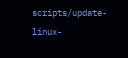scripts/update-linux-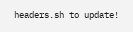headers.sh to update!